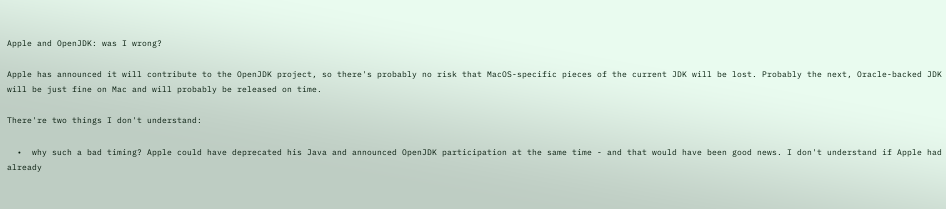Apple and OpenJDK: was I wrong?

Apple has announced it will contribute to the OpenJDK project, so there's probably no risk that MacOS-specific pieces of the current JDK will be lost. Probably the next, Oracle-backed JDK will be just fine on Mac and will probably be released on time.

There're two things I don't understand:

  •  why such a bad timing? Apple could have deprecated his Java and announced OpenJDK participation at the same time - and that would have been good news. I don't understand if Apple had already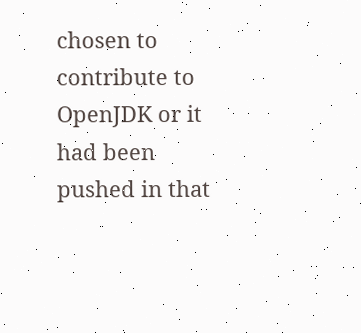chosen to contribute to OpenJDK or it had been pushed in that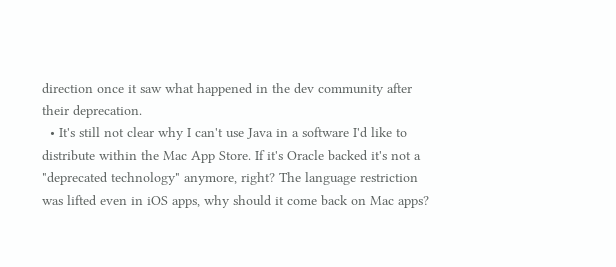direction once it saw what happened in the dev community after their deprecation.
  • It's still not clear why I can't use Java in a software I'd like to distribute within the Mac App Store. If it's Oracle backed it's not a "deprecated technology" anymore, right? The language restriction was lifted even in iOS apps, why should it come back on Mac apps?